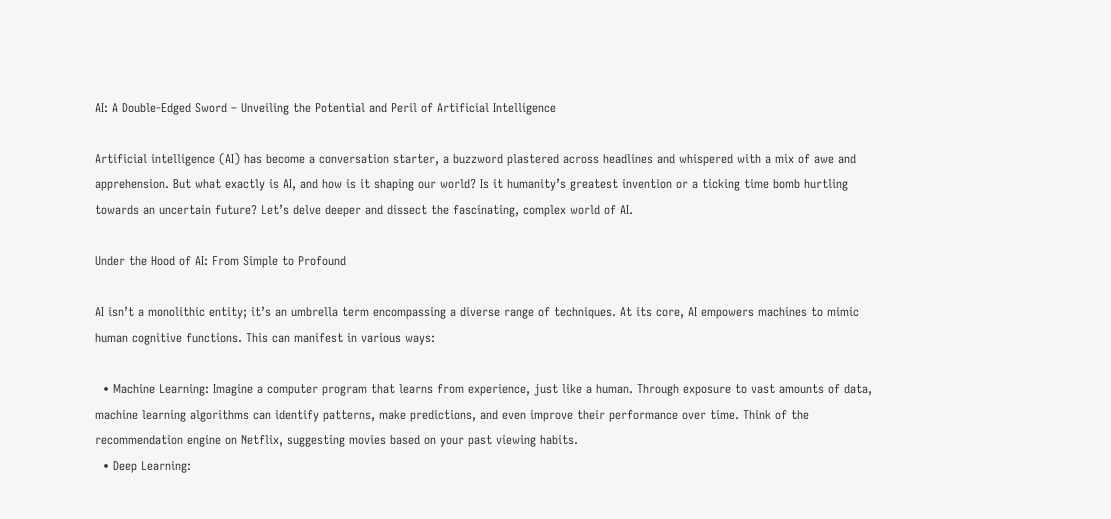AI: A Double-Edged Sword – Unveiling the Potential and Peril of Artificial Intelligence

Artificial intelligence (AI) has become a conversation starter, a buzzword plastered across headlines and whispered with a mix of awe and apprehension. But what exactly is AI, and how is it shaping our world? Is it humanity’s greatest invention or a ticking time bomb hurtling towards an uncertain future? Let’s delve deeper and dissect the fascinating, complex world of AI.

Under the Hood of AI: From Simple to Profound

AI isn’t a monolithic entity; it’s an umbrella term encompassing a diverse range of techniques. At its core, AI empowers machines to mimic human cognitive functions. This can manifest in various ways:

  • Machine Learning: Imagine a computer program that learns from experience, just like a human. Through exposure to vast amounts of data, machine learning algorithms can identify patterns, make predictions, and even improve their performance over time. Think of the recommendation engine on Netflix, suggesting movies based on your past viewing habits.
  • Deep Learning: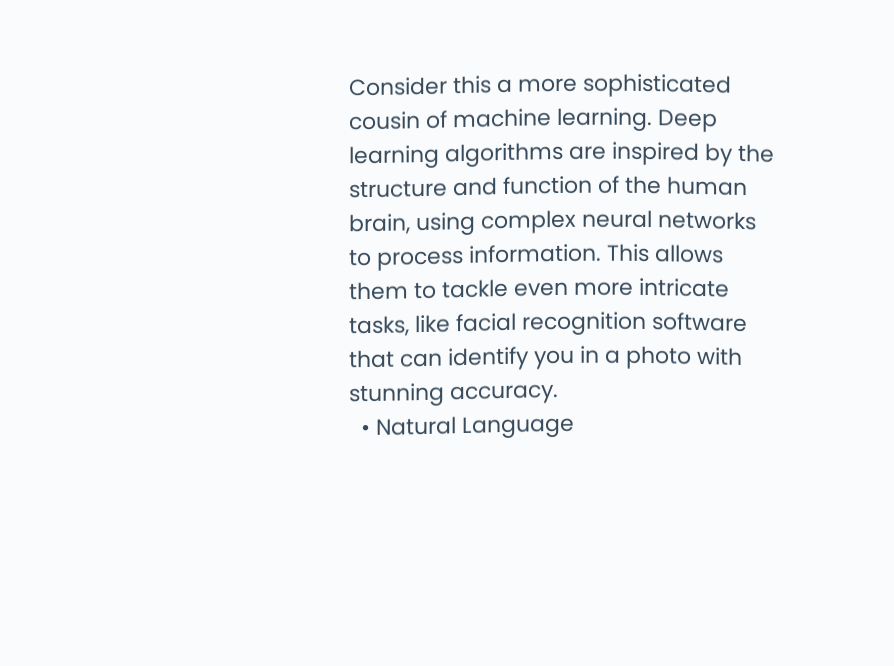Consider this a more sophisticated cousin of machine learning. Deep learning algorithms are inspired by the structure and function of the human brain, using complex neural networks to process information. This allows them to tackle even more intricate tasks, like facial recognition software that can identify you in a photo with stunning accuracy.
  • Natural Language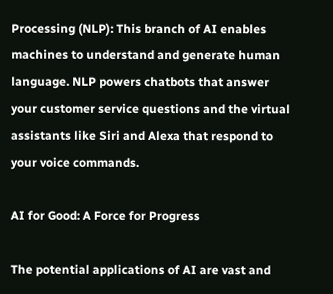Processing (NLP): This branch of AI enables machines to understand and generate human language. NLP powers chatbots that answer your customer service questions and the virtual assistants like Siri and Alexa that respond to your voice commands.

AI for Good: A Force for Progress

The potential applications of AI are vast and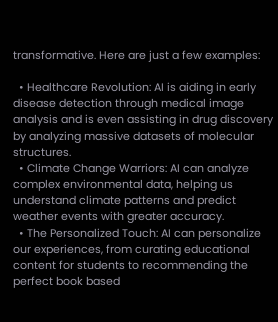transformative. Here are just a few examples:

  • Healthcare Revolution: AI is aiding in early disease detection through medical image analysis and is even assisting in drug discovery by analyzing massive datasets of molecular structures.
  • Climate Change Warriors: AI can analyze complex environmental data, helping us understand climate patterns and predict weather events with greater accuracy.
  • The Personalized Touch: AI can personalize our experiences, from curating educational content for students to recommending the perfect book based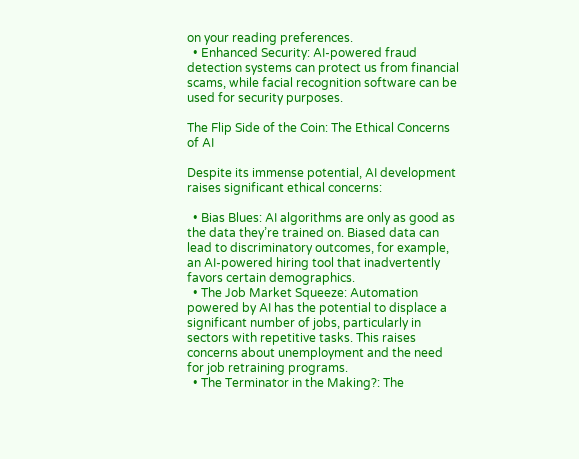on your reading preferences.
  • Enhanced Security: AI-powered fraud detection systems can protect us from financial scams, while facial recognition software can be used for security purposes.

The Flip Side of the Coin: The Ethical Concerns of AI

Despite its immense potential, AI development raises significant ethical concerns:

  • Bias Blues: AI algorithms are only as good as the data they’re trained on. Biased data can lead to discriminatory outcomes, for example, an AI-powered hiring tool that inadvertently favors certain demographics.
  • The Job Market Squeeze: Automation powered by AI has the potential to displace a significant number of jobs, particularly in sectors with repetitive tasks. This raises concerns about unemployment and the need for job retraining programs.
  • The Terminator in the Making?: The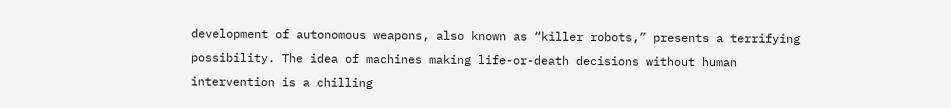development of autonomous weapons, also known as “killer robots,” presents a terrifying possibility. The idea of machines making life-or-death decisions without human intervention is a chilling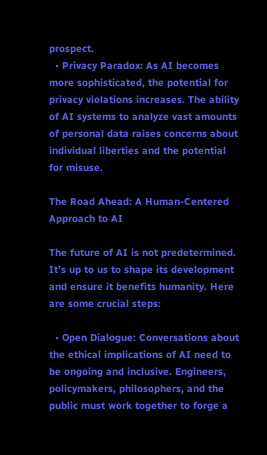prospect.
  • Privacy Paradox: As AI becomes more sophisticated, the potential for privacy violations increases. The ability of AI systems to analyze vast amounts of personal data raises concerns about individual liberties and the potential for misuse.

The Road Ahead: A Human-Centered Approach to AI

The future of AI is not predetermined. It’s up to us to shape its development and ensure it benefits humanity. Here are some crucial steps:

  • Open Dialogue: Conversations about the ethical implications of AI need to be ongoing and inclusive. Engineers, policymakers, philosophers, and the public must work together to forge a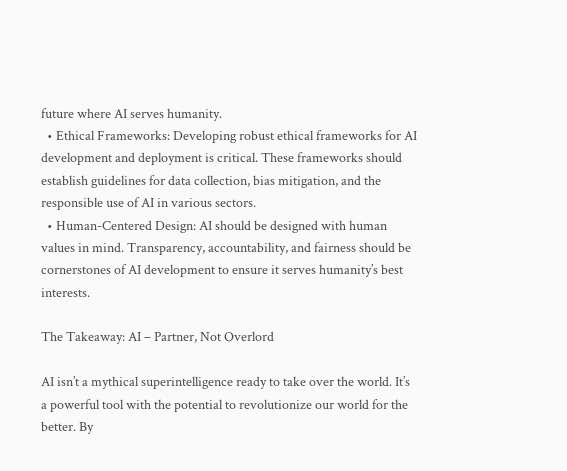future where AI serves humanity.
  • Ethical Frameworks: Developing robust ethical frameworks for AI development and deployment is critical. These frameworks should establish guidelines for data collection, bias mitigation, and the responsible use of AI in various sectors.
  • Human-Centered Design: AI should be designed with human values in mind. Transparency, accountability, and fairness should be cornerstones of AI development to ensure it serves humanity’s best interests.

The Takeaway: AI – Partner, Not Overlord

AI isn’t a mythical superintelligence ready to take over the world. It’s a powerful tool with the potential to revolutionize our world for the better. By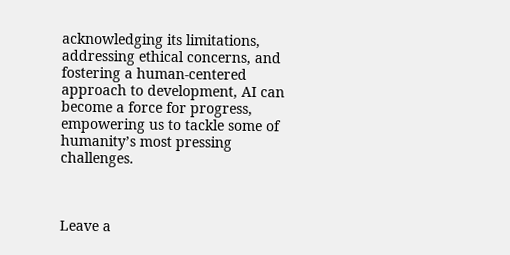acknowledging its limitations, addressing ethical concerns, and fostering a human-centered approach to development, AI can become a force for progress, empowering us to tackle some of humanity’s most pressing challenges.



Leave a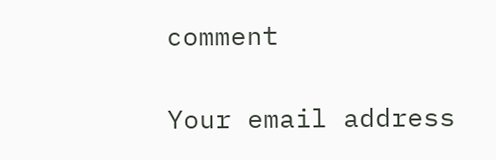comment

Your email address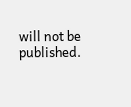will not be published.